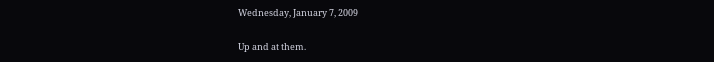Wednesday, January 7, 2009

Up and at them.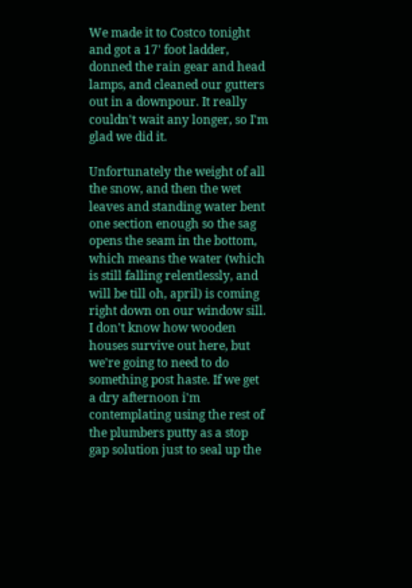We made it to Costco tonight and got a 17' foot ladder, donned the rain gear and head lamps, and cleaned our gutters out in a downpour. It really couldn't wait any longer, so I'm glad we did it.

Unfortunately the weight of all the snow, and then the wet leaves and standing water bent one section enough so the sag opens the seam in the bottom, which means the water (which is still falling relentlessly, and will be till oh, april) is coming right down on our window sill. I don't know how wooden houses survive out here, but we're going to need to do something post haste. If we get a dry afternoon i'm contemplating using the rest of the plumbers putty as a stop gap solution just to seal up the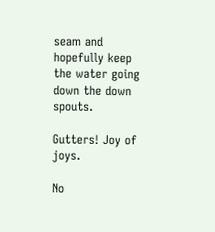seam and hopefully keep the water going down the down spouts.

Gutters! Joy of joys.

No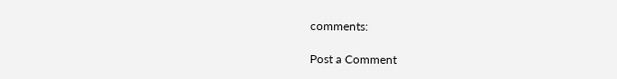comments:

Post a Comment